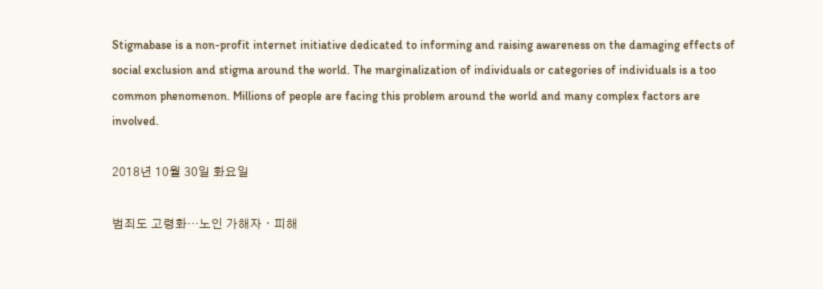Stigmabase is a non-profit internet initiative dedicated to informing and raising awareness on the damaging effects of social exclusion and stigma around the world. The marginalization of individuals or categories of individuals is a too common phenomenon. Millions of people are facing this problem around the world and many complex factors are involved.

2018년 10월 30일 화요일

범죄도 고령화…노인 가해자ㆍ피해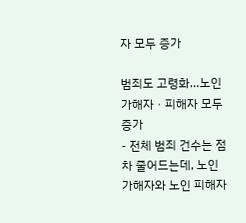자 모두 증가

범죄도 고령화…노인 가해자ㆍ피해자 모두 증가
- 전체 범죄 건수는 점차 줄어드는데, 노인 가해자와 노인 피해자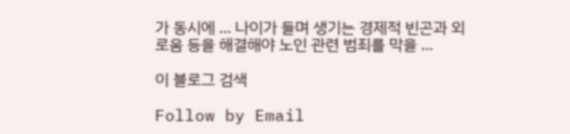가 동시에 ... 나이가 들며 생기는 경제적 빈곤과 외로움 등을 해결해야 노인 관련 범죄를 막을 ...

이 블로그 검색

Follow by Email